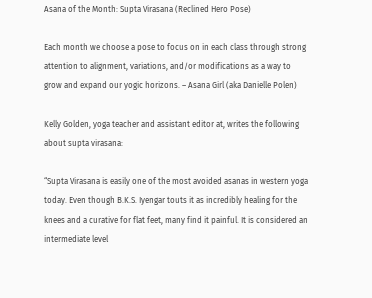Asana of the Month: Supta Virasana (Reclined Hero Pose)

Each month we choose a pose to focus on in each class through strong attention to alignment, variations, and/or modifications as a way to grow and expand our yogic horizons. – Asana Girl (aka Danielle Polen)

Kelly Golden, yoga teacher and assistant editor at, writes the following about supta virasana:

“Supta Virasana is easily one of the most avoided asanas in western yoga today. Even though B.K.S. Iyengar touts it as incredibly healing for the knees and a curative for flat feet, many find it painful. It is considered an intermediate level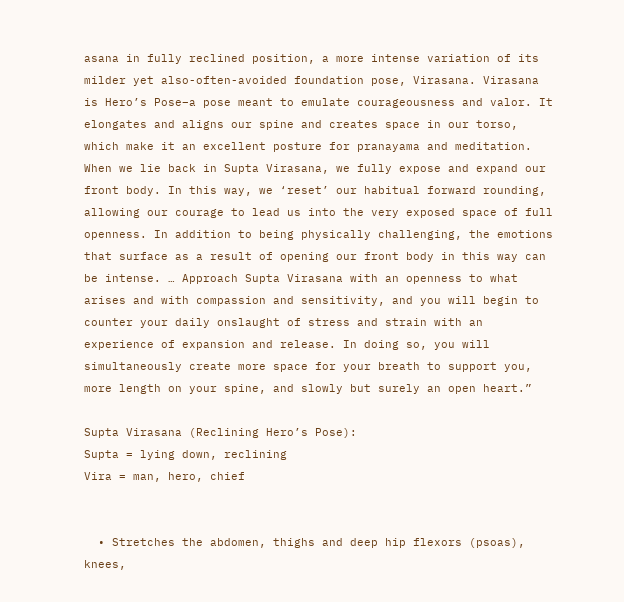asana in fully reclined position, a more intense variation of its milder yet also-often-avoided foundation pose, Virasana. Virasana is Hero’s Pose–a pose meant to emulate courageousness and valor. It elongates and aligns our spine and creates space in our torso, which make it an excellent posture for pranayama and meditation. When we lie back in Supta Virasana, we fully expose and expand our front body. In this way, we ‘reset’ our habitual forward rounding, allowing our courage to lead us into the very exposed space of full openness. In addition to being physically challenging, the emotions that surface as a result of opening our front body in this way can be intense. … Approach Supta Virasana with an openness to what arises and with compassion and sensitivity, and you will begin to counter your daily onslaught of stress and strain with an experience of expansion and release. In doing so, you will simultaneously create more space for your breath to support you, more length on your spine, and slowly but surely an open heart.”

Supta Virasana (Reclining Hero’s Pose):
Supta = lying down, reclining
Vira = man, hero, chief


  • Stretches the abdomen, thighs and deep hip flexors (psoas), knees,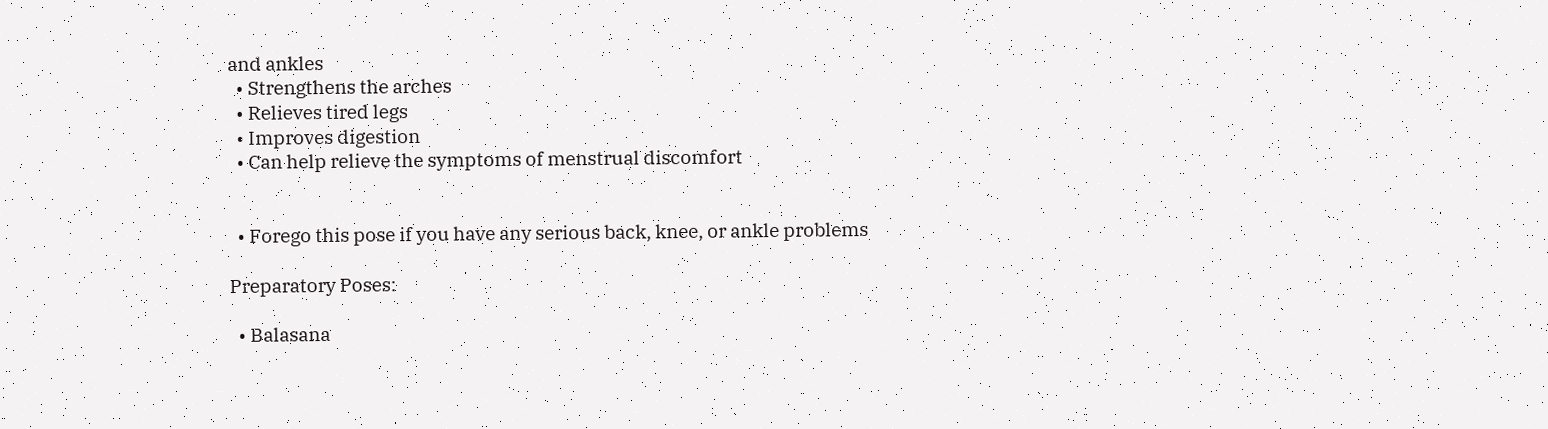and ankles
  • Strengthens the arches
  • Relieves tired legs
  • Improves digestion
  • Can help relieve the symptoms of menstrual discomfort


  • Forego this pose if you have any serious back, knee, or ankle problems

Preparatory Poses:

  • Balasana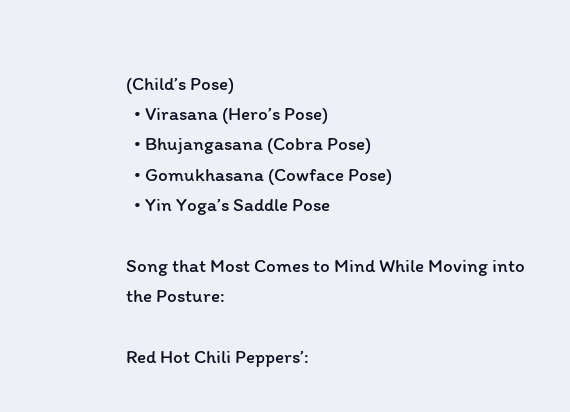(Child’s Pose)
  • Virasana (Hero’s Pose)
  • Bhujangasana (Cobra Pose)
  • Gomukhasana (Cowface Pose)
  • Yin Yoga’s Saddle Pose

Song that Most Comes to Mind While Moving into the Posture:

Red Hot Chili Peppers’: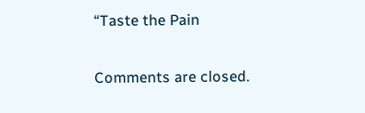“Taste the Pain

Comments are closed.